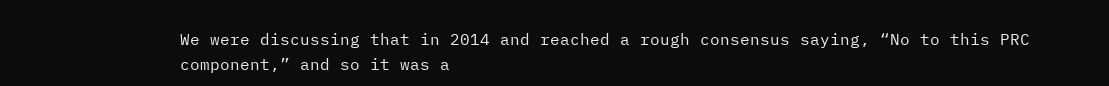We were discussing that in 2014 and reached a rough consensus saying, “No to this PRC component,” and so it was a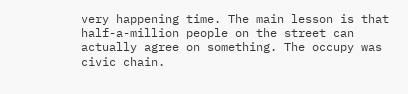very happening time. The main lesson is that half-a-million people on the street can actually agree on something. The occupy was civic chain.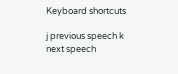Keyboard shortcuts

j previous speech k next speech